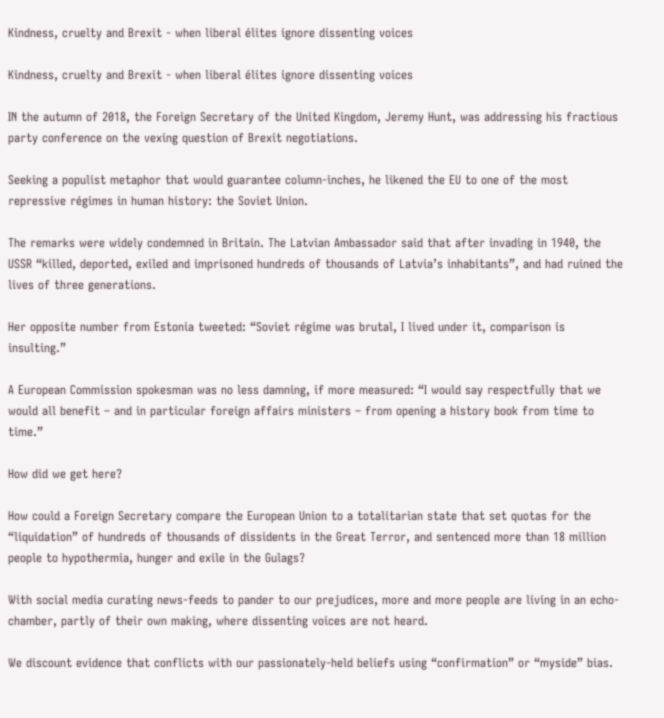Kindness, cruelty and Brexit - when liberal élites ignore dissenting voices

Kindness, cruelty and Brexit - when liberal élites ignore dissenting voices

IN the autumn of 2018, the Foreign Secretary of the United Kingdom, Jeremy Hunt, was addressing his fractious party conference on the vexing question of Brexit negotiations.

Seeking a populist metaphor that would guarantee column-inches, he likened the EU to one of the most repressive régimes in human history: the Soviet Union.

The remarks were widely condemned in Britain. The Latvian Ambassador said that after invading in 1940, the USSR “killed, deported, exiled and imprisoned hundreds of thousands of Latvia’s inhabitants”, and had ruined the lives of three generations.

Her opposite number from Estonia tweeted: “Soviet régime was brutal, I lived under it, comparison is insulting.”

A European Commission spokesman was no less damning, if more measured: “I would say respectfully that we would all benefit – and in particular foreign affairs ministers – from opening a history book from time to time.”

How did we get here?

How could a Foreign Secretary compare the European Union to a totalitarian state that set quotas for the “liquidation” of hundreds of thousands of dissidents in the Great Terror, and sentenced more than 18 million people to hypothermia, hunger and exile in the Gulags?

With social media curating news-feeds to pander to our prejudices, more and more people are living in an echo-chamber, partly of their own making, where dissenting voices are not heard.

We discount evidence that conflicts with our passionately-held beliefs using “confirmation” or “myside” bias.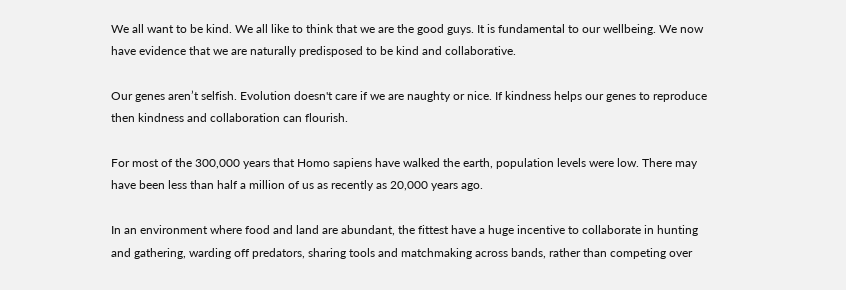We all want to be kind. We all like to think that we are the good guys. It is fundamental to our wellbeing. We now have evidence that we are naturally predisposed to be kind and collaborative.

Our genes aren’t selfish. Evolution doesn't care if we are naughty or nice. If kindness helps our genes to reproduce then kindness and collaboration can flourish.

For most of the 300,000 years that Homo sapiens have walked the earth, population levels were low. There may have been less than half a million of us as recently as 20,000 years ago.

In an environment where food and land are abundant, the fittest have a huge incentive to collaborate in hunting and gathering, warding off predators, sharing tools and matchmaking across bands, rather than competing over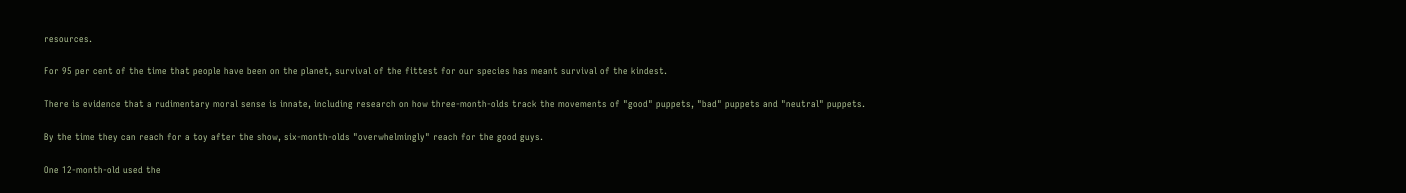resources.

For 95 per cent of the time that people have been on the planet, survival of the fittest for our species has meant survival of the kindest.

There is evidence that a rudimentary moral sense is innate, including research on how three-month-olds track the movements of "good" puppets, "bad" puppets and "neutral" puppets.

By the time they can reach for a toy after the show, six-month-olds "overwhelmingly" reach for the good guys.

One 12-month-old used the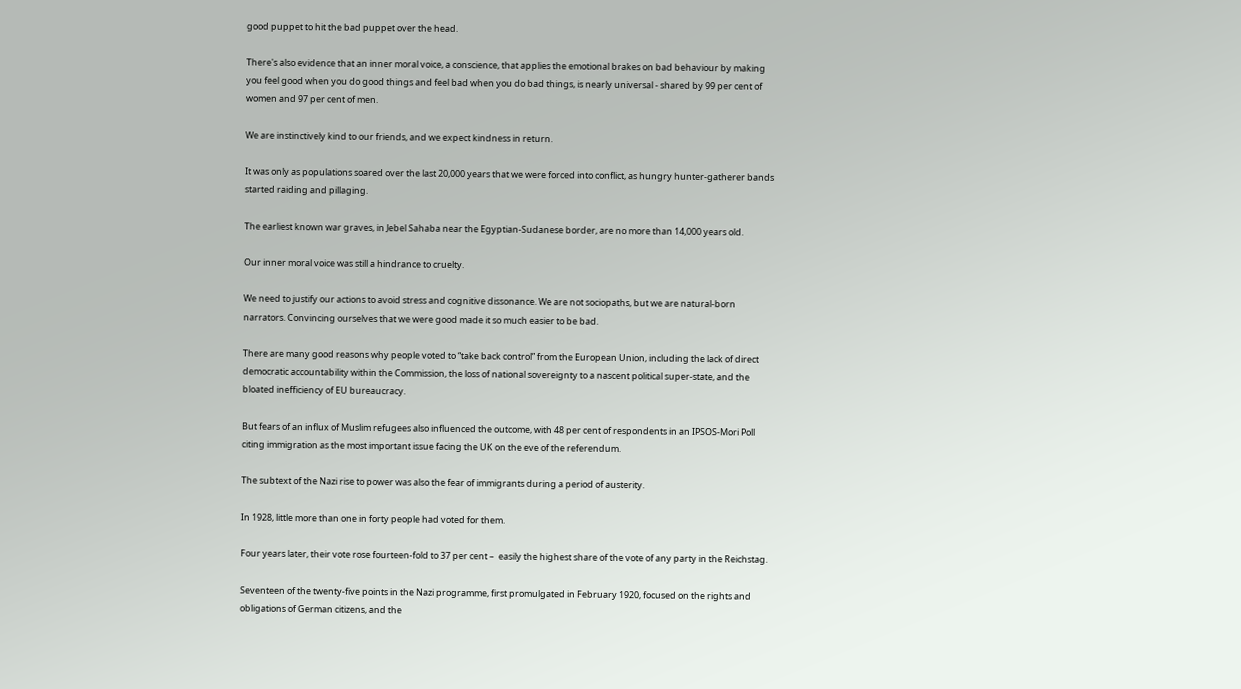good puppet to hit the bad puppet over the head.

There's also evidence that an inner moral voice, a conscience, that applies the emotional brakes on bad behaviour by making you feel good when you do good things and feel bad when you do bad things, is nearly universal - shared by 99 per cent of women and 97 per cent of men.

We are instinctively kind to our friends, and we expect kindness in return.

It was only as populations soared over the last 20,000 years that we were forced into conflict, as hungry hunter-gatherer bands started raiding and pillaging.

The earliest known war graves, in Jebel Sahaba near the Egyptian-Sudanese border, are no more than 14,000 years old.

Our inner moral voice was still a hindrance to cruelty.

We need to justify our actions to avoid stress and cognitive dissonance. We are not sociopaths, but we are natural-born narrators. Convincing ourselves that we were good made it so much easier to be bad.

There are many good reasons why people voted to “take back control” from the European Union, including the lack of direct democratic accountability within the Commission, the loss of national sovereignty to a nascent political super-state, and the bloated inefficiency of EU bureaucracy.

But fears of an influx of Muslim refugees also influenced the outcome, with 48 per cent of respondents in an IPSOS-Mori Poll citing immigration as the most important issue facing the UK on the eve of the referendum.

The subtext of the Nazi rise to power was also the fear of immigrants during a period of austerity.

In 1928, little more than one in forty people had voted for them.

Four years later, their vote rose fourteen-fold to 37 per cent –  easily the highest share of the vote of any party in the Reichstag.

Seventeen of the twenty-five points in the Nazi programme, first promulgated in February 1920, focused on the rights and obligations of German citizens, and the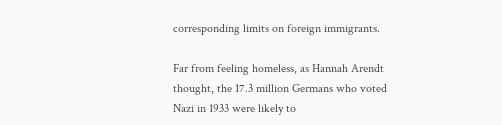corresponding limits on foreign immigrants.

Far from feeling homeless, as Hannah Arendt thought, the 17.3 million Germans who voted Nazi in 1933 were likely to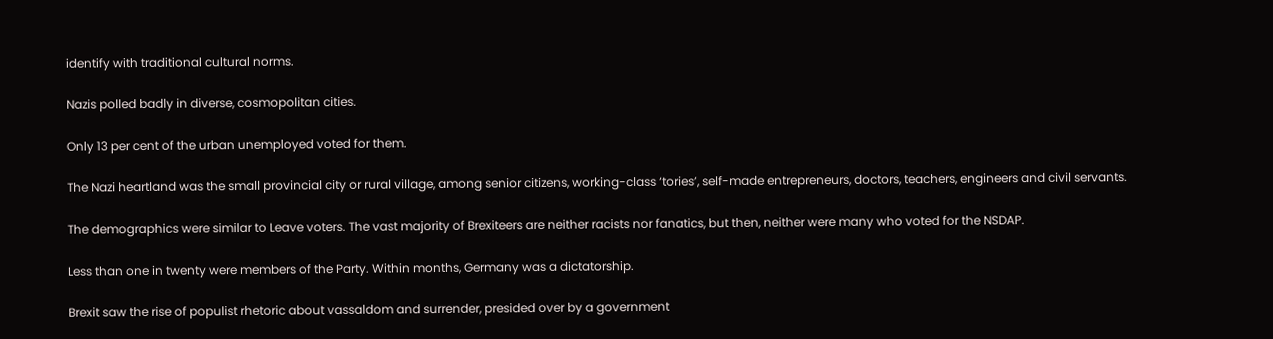identify with traditional cultural norms.

Nazis polled badly in diverse, cosmopolitan cities.

Only 13 per cent of the urban unemployed voted for them.

The Nazi heartland was the small provincial city or rural village, among senior citizens, working-class ‘tories’, self-made entrepreneurs, doctors, teachers, engineers and civil servants.

The demographics were similar to Leave voters. The vast majority of Brexiteers are neither racists nor fanatics, but then, neither were many who voted for the NSDAP.

Less than one in twenty were members of the Party. Within months, Germany was a dictatorship.

Brexit saw the rise of populist rhetoric about vassaldom and surrender, presided over by a government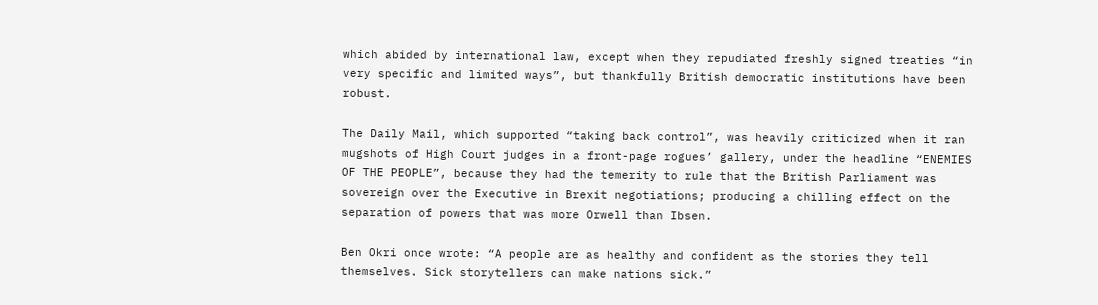which abided by international law, except when they repudiated freshly signed treaties “in very specific and limited ways”, but thankfully British democratic institutions have been robust.

The Daily Mail, which supported “taking back control”, was heavily criticized when it ran mugshots of High Court judges in a front-page rogues’ gallery, under the headline “ENEMIES OF THE PEOPLE”, because they had the temerity to rule that the British Parliament was sovereign over the Executive in Brexit negotiations; producing a chilling effect on the separation of powers that was more Orwell than Ibsen.

Ben Okri once wrote: “A people are as healthy and confident as the stories they tell themselves. Sick storytellers can make nations sick.”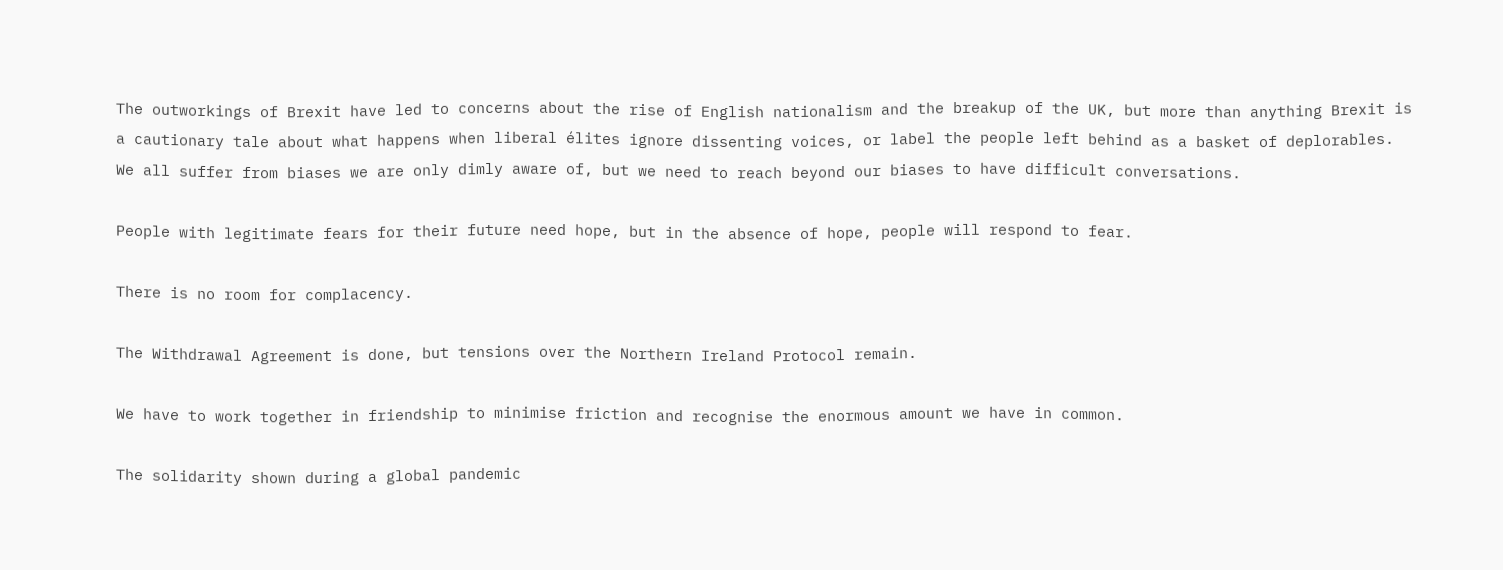The outworkings of Brexit have led to concerns about the rise of English nationalism and the breakup of the UK, but more than anything Brexit is a cautionary tale about what happens when liberal élites ignore dissenting voices, or label the people left behind as a basket of deplorables. We all suffer from biases we are only dimly aware of, but we need to reach beyond our biases to have difficult conversations.

People with legitimate fears for their future need hope, but in the absence of hope, people will respond to fear.

There is no room for complacency.

The Withdrawal Agreement is done, but tensions over the Northern Ireland Protocol remain.

We have to work together in friendship to minimise friction and recognise the enormous amount we have in common.

The solidarity shown during a global pandemic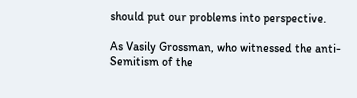should put our problems into perspective.

As Vasily Grossman, who witnessed the anti-Semitism of the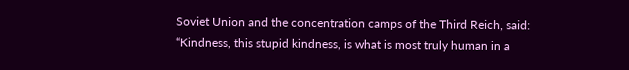Soviet Union and the concentration camps of the Third Reich, said: “Kindness, this stupid kindness, is what is most truly human in a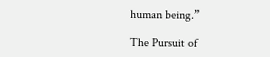human being.”

The Pursuit of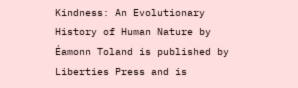Kindness: An Evolutionary History of Human Nature by Éamonn Toland is published by Liberties Press and is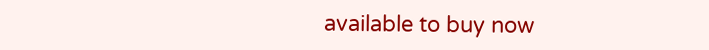available to buy now